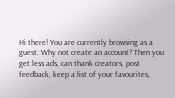Hi there! You are currently browsing as a guest. Why not create an account? Then you get less ads, can thank creators, post feedback, keep a list of your favourites,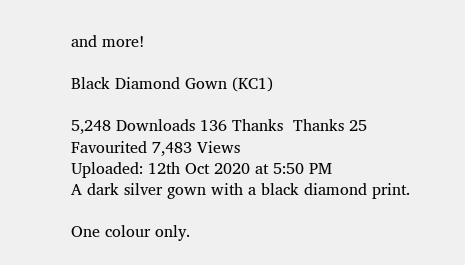and more!

Black Diamond Gown (KC1)

5,248 Downloads 136 Thanks  Thanks 25 Favourited 7,483 Views
Uploaded: 12th Oct 2020 at 5:50 PM
A dark silver gown with a black diamond print.

One colour only.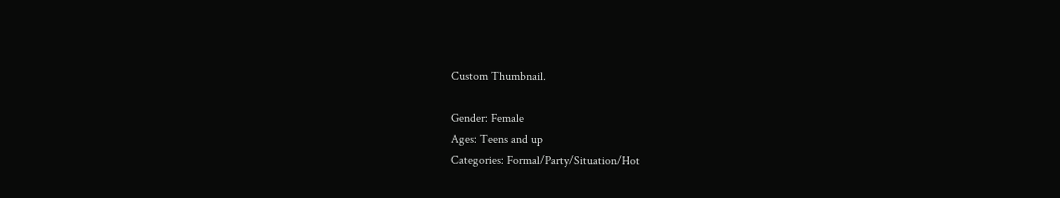Custom Thumbnail.

Gender: Female
Ages: Teens and up
Categories: Formal/Party/Situation/Hot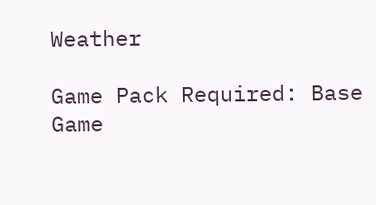Weather

Game Pack Required: Base Game